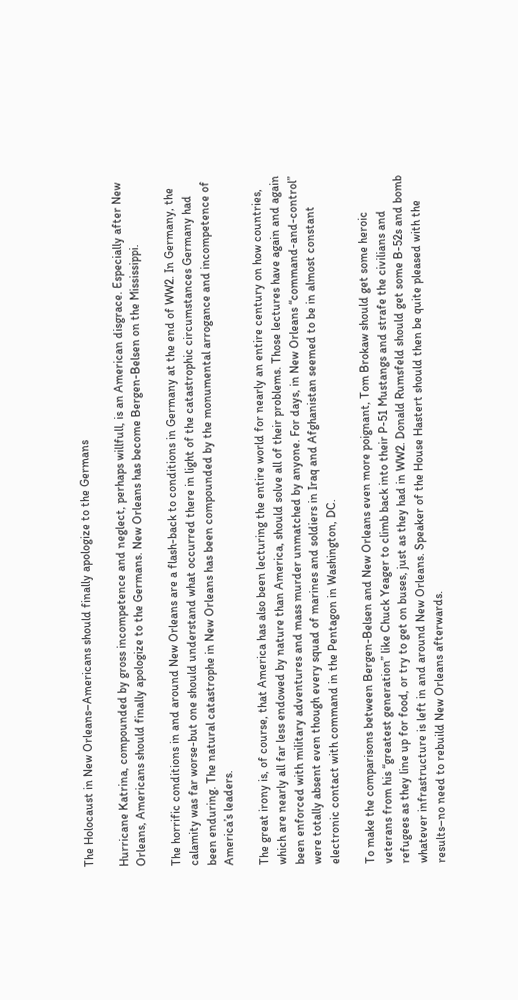The Holocaust in New Orleans–Americans should finally apologize to the Germans

Hurricane Katrina, compounded by gross incompetence and neglect, perhaps willfull, is an American disgrace. Especially after New Orleans, Americans should finally apologize to the Germans. New Orleans has become Bergen-Belsen on the Mississippi.

The horrific conditions in and around New Orleans are a flash-back to conditions in Germany at the end of WW2. In Germany, the calamity was far worse-but one should understand what occurred there in light of the catastrophic circumstances Germany had been enduring. The natural catastrophe in New Orleans has been compounded by the monumental arrogance and incompetence of America’s leaders.

The great irony is, of course, that America has also been lecturing the entire world for nearly an entire century on how countries, which are nearly all far less endowed by nature than America, should solve all of their problems. Those lectures have again and again been enforced with military adventures and mass murder unmatched by anyone. For days, in New Orleans “command-and-control” were totally absent even though every squad of marines and soldiers in Iraq and Afghanistan seemed to be in almost constant electronic contact with command in the Pentagon in Washington, DC.

To make the comparisons between Bergen-Belsen and New Orleans even more poignant, Tom Brokaw should get some heroic veterans from his “greatest generation” like Chuck Yeager to climb back into their P-51 Mustangs and strafe the civilians and refugees as they line up for food, or try to get on buses, just as they had in WW2. Donald Rumsfeld should get some B-52s and bomb whatever infrastructure is left in and around New Orleans. Speaker of the House Hastert should then be quite pleased with the results–no need to rebuild New Orleans afterwards.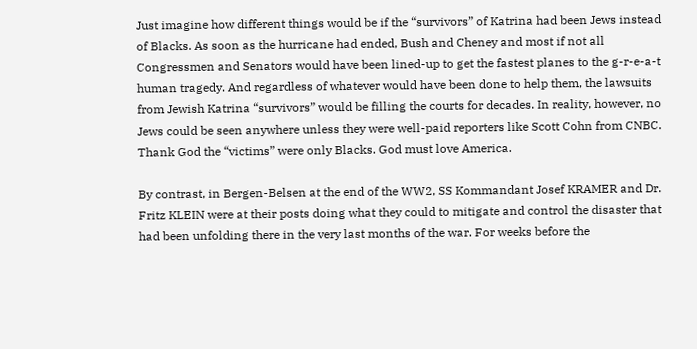Just imagine how different things would be if the “survivors” of Katrina had been Jews instead of Blacks. As soon as the hurricane had ended, Bush and Cheney and most if not all Congressmen and Senators would have been lined-up to get the fastest planes to the g-r-e-a-t human tragedy. And regardless of whatever would have been done to help them, the lawsuits from Jewish Katrina “survivors” would be filling the courts for decades. In reality, however, no Jews could be seen anywhere unless they were well-paid reporters like Scott Cohn from CNBC. Thank God the “victims” were only Blacks. God must love America.

By contrast, in Bergen-Belsen at the end of the WW2, SS Kommandant Josef KRAMER and Dr. Fritz KLEIN were at their posts doing what they could to mitigate and control the disaster that had been unfolding there in the very last months of the war. For weeks before the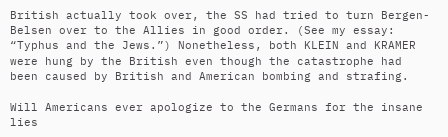British actually took over, the SS had tried to turn Bergen-Belsen over to the Allies in good order. (See my essay: “Typhus and the Jews.”) Nonetheless, both KLEIN and KRAMER were hung by the British even though the catastrophe had been caused by British and American bombing and strafing.

Will Americans ever apologize to the Germans for the insane lies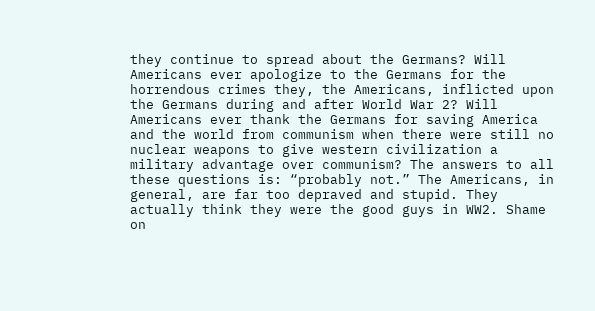they continue to spread about the Germans? Will Americans ever apologize to the Germans for the horrendous crimes they, the Americans, inflicted upon the Germans during and after World War 2? Will Americans ever thank the Germans for saving America and the world from communism when there were still no nuclear weapons to give western civilization a military advantage over communism? The answers to all these questions is: “probably not.” The Americans, in general, are far too depraved and stupid. They actually think they were the good guys in WW2. Shame on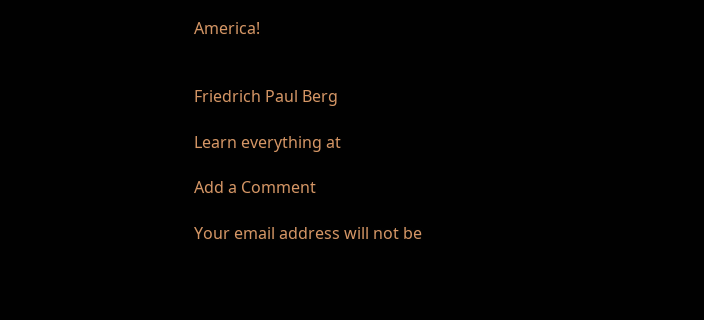America!


Friedrich Paul Berg

Learn everything at

Add a Comment

Your email address will not be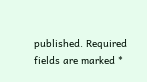published. Required fields are marked *